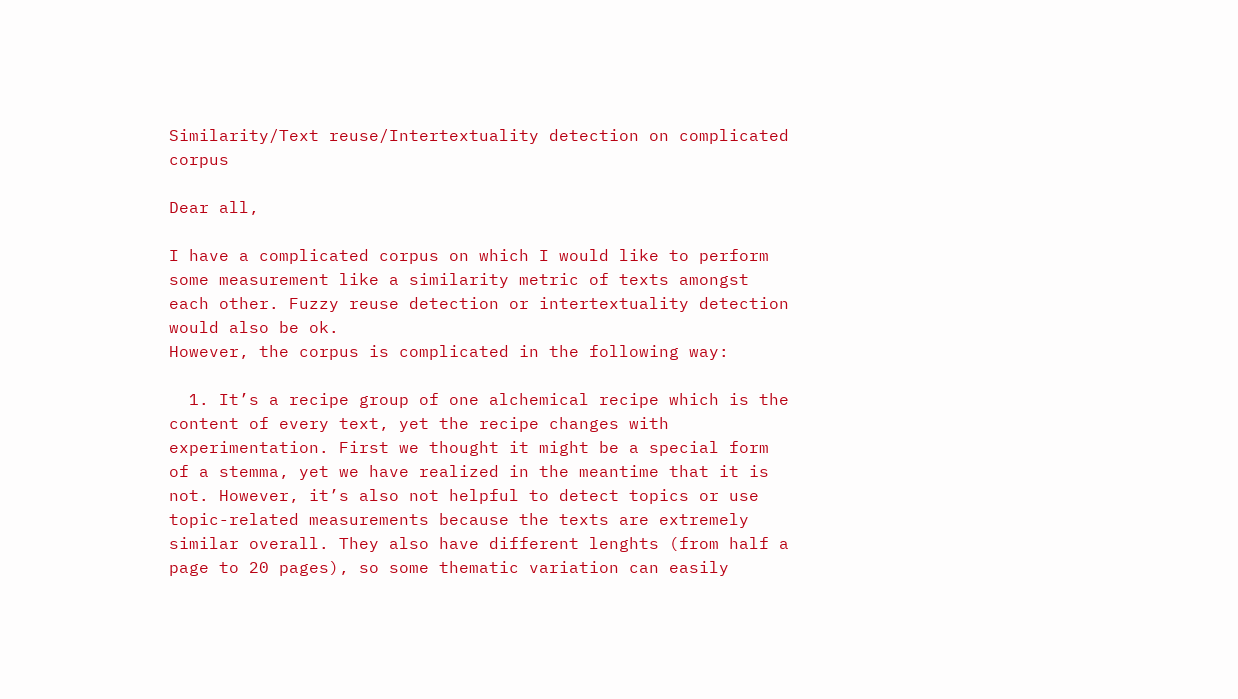Similarity/Text reuse/Intertextuality detection on complicated corpus

Dear all,

I have a complicated corpus on which I would like to perform some measurement like a similarity metric of texts amongst each other. Fuzzy reuse detection or intertextuality detection would also be ok.
However, the corpus is complicated in the following way:

  1. It’s a recipe group of one alchemical recipe which is the content of every text, yet the recipe changes with experimentation. First we thought it might be a special form of a stemma, yet we have realized in the meantime that it is not. However, it’s also not helpful to detect topics or use topic-related measurements because the texts are extremely similar overall. They also have different lenghts (from half a page to 20 pages), so some thematic variation can easily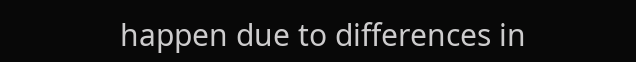happen due to differences in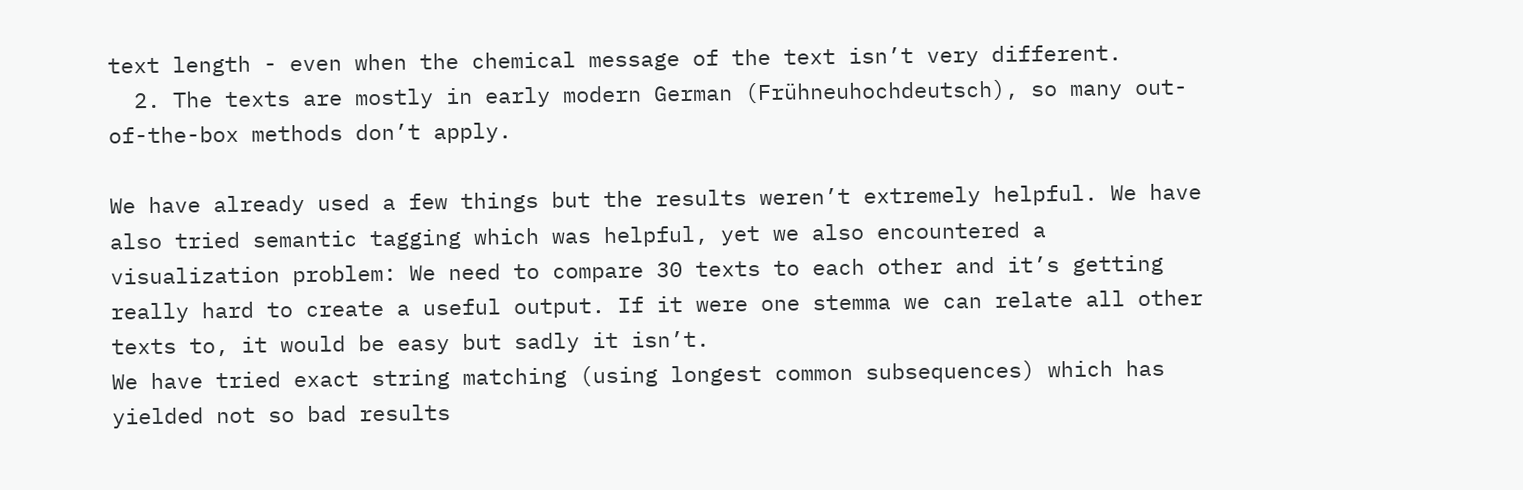text length - even when the chemical message of the text isn’t very different.
  2. The texts are mostly in early modern German (Frühneuhochdeutsch), so many out-of-the-box methods don’t apply.

We have already used a few things but the results weren’t extremely helpful. We have also tried semantic tagging which was helpful, yet we also encountered a visualization problem: We need to compare 30 texts to each other and it’s getting really hard to create a useful output. If it were one stemma we can relate all other texts to, it would be easy but sadly it isn’t.
We have tried exact string matching (using longest common subsequences) which has yielded not so bad results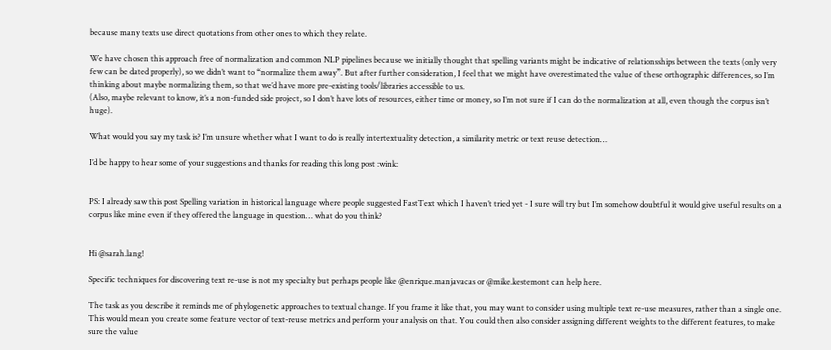because many texts use direct quotations from other ones to which they relate.

We have chosen this approach free of normalization and common NLP pipelines because we initially thought that spelling variants might be indicative of relationsships between the texts (only very few can be dated properly), so we didn’t want to “normalize them away”. But after further consideration, I feel that we might have overestimated the value of these orthographic differences, so I’m thinking about maybe normalizing them, so that we’d have more pre-existing tools/libraries accessible to us.
(Also, maybe relevant to know, it’s a non-funded side project, so I don’t have lots of resources, either time or money, so I’m not sure if I can do the normalization at all, even though the corpus isn’t huge).

What would you say my task is? I’m unsure whether what I want to do is really intertextuality detection, a similarity metric or text reuse detection…

I’d be happy to hear some of your suggestions and thanks for reading this long post :wink:


PS: I already saw this post Spelling variation in historical language where people suggested FastText which I haven’t tried yet - I sure will try but I’m somehow doubtful it would give useful results on a corpus like mine even if they offered the language in question… what do you think?


Hi @sarah.lang!

Specific techniques for discovering text re-use is not my specialty but perhaps people like @enrique.manjavacas or @mike.kestemont can help here.

The task as you describe it reminds me of phylogenetic approaches to textual change. If you frame it like that, you may want to consider using multiple text re-use measures, rather than a single one. This would mean you create some feature vector of text-reuse metrics and perform your analysis on that. You could then also consider assigning different weights to the different features, to make sure the value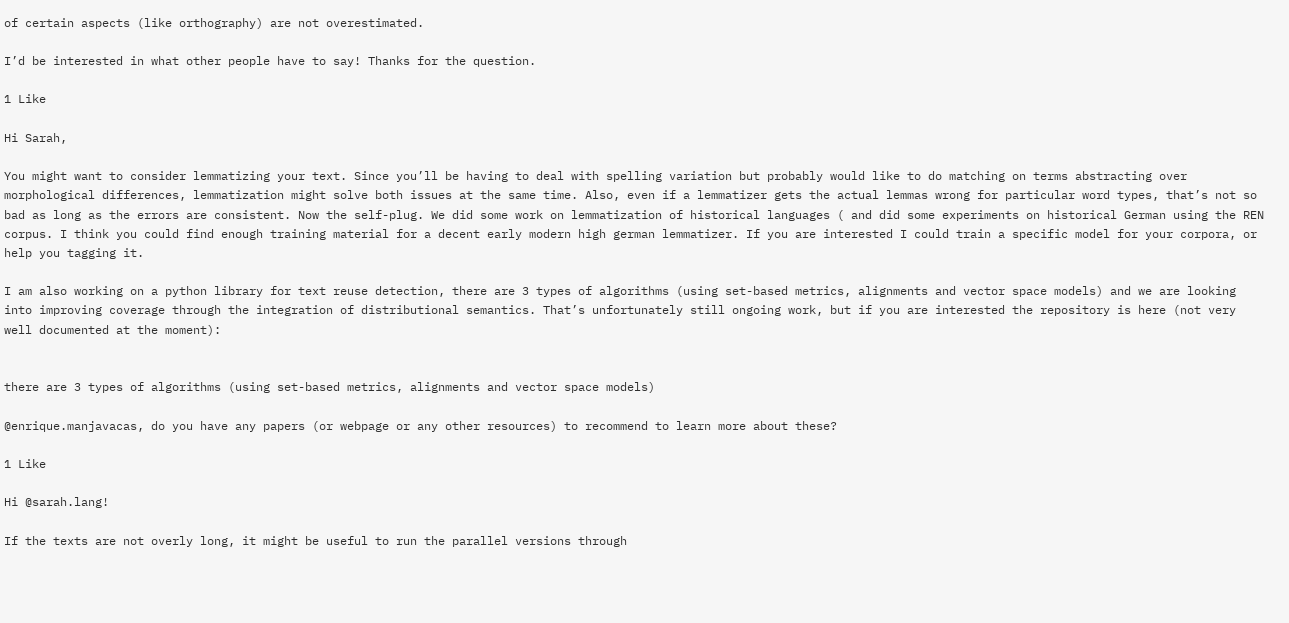of certain aspects (like orthography) are not overestimated.

I’d be interested in what other people have to say! Thanks for the question.

1 Like

Hi Sarah,

You might want to consider lemmatizing your text. Since you’ll be having to deal with spelling variation but probably would like to do matching on terms abstracting over morphological differences, lemmatization might solve both issues at the same time. Also, even if a lemmatizer gets the actual lemmas wrong for particular word types, that’s not so bad as long as the errors are consistent. Now the self-plug. We did some work on lemmatization of historical languages ( and did some experiments on historical German using the REN corpus. I think you could find enough training material for a decent early modern high german lemmatizer. If you are interested I could train a specific model for your corpora, or help you tagging it.

I am also working on a python library for text reuse detection, there are 3 types of algorithms (using set-based metrics, alignments and vector space models) and we are looking into improving coverage through the integration of distributional semantics. That’s unfortunately still ongoing work, but if you are interested the repository is here (not very well documented at the moment):


there are 3 types of algorithms (using set-based metrics, alignments and vector space models)

@enrique.manjavacas, do you have any papers (or webpage or any other resources) to recommend to learn more about these?

1 Like

Hi @sarah.lang!

If the texts are not overly long, it might be useful to run the parallel versions through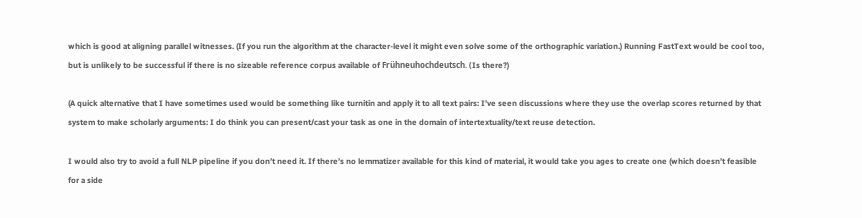which is good at aligning parallel witnesses. (If you run the algorithm at the character-level it might even solve some of the orthographic variation.) Running FastText would be cool too, but is unlikely to be successful if there is no sizeable reference corpus available of Frühneuhochdeutsch. (Is there?)

(A quick alternative that I have sometimes used would be something like turnitin and apply it to all text pairs: I’ve seen discussions where they use the overlap scores returned by that system to make scholarly arguments: I do think you can present/cast your task as one in the domain of intertextuality/text reuse detection.

I would also try to avoid a full NLP pipeline if you don’t need it. If there’s no lemmatizer available for this kind of material, it would take you ages to create one (which doesn’t feasible for a side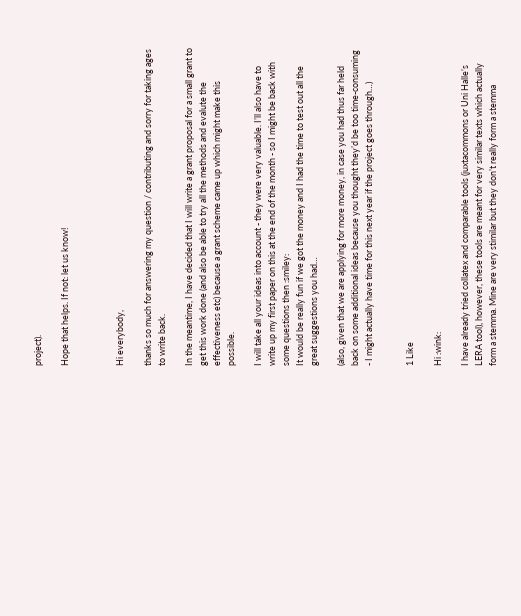project).

Hope that helps. If not: let us know!



Hi everybody,

thanks so much for answering my question / contributing and sorry for taking ages to write back.

In the meantime, I have decided that I will write a grant proposal for a small grant to get this work done (and also be able to try all the methods and evalute the effectiveness etc) because a grant scheme came up which might make this possible.

I will take all your ideas into account - they were very valuable. I’ll also have to write up my first paper on this at the end of the month - so I might be back with some questions then :smiley:
It would be really fun if we got the money and I had the time to test out all the great suggestions you had…

(also, given that we are applying for more money, in case you had thus far held back on some additional ideas because you thought they’d be too time-consuming - I might actually have time for this next year if the project goes through…)


1 Like

Hi :wink:

I have already tried collatex and comparable tools (juxtacommons or Uni Halle’s LERA tool), however, these tools are meant for very similar texts which actually form a stemma. Mine are very stimilar but they don’t really form a stemma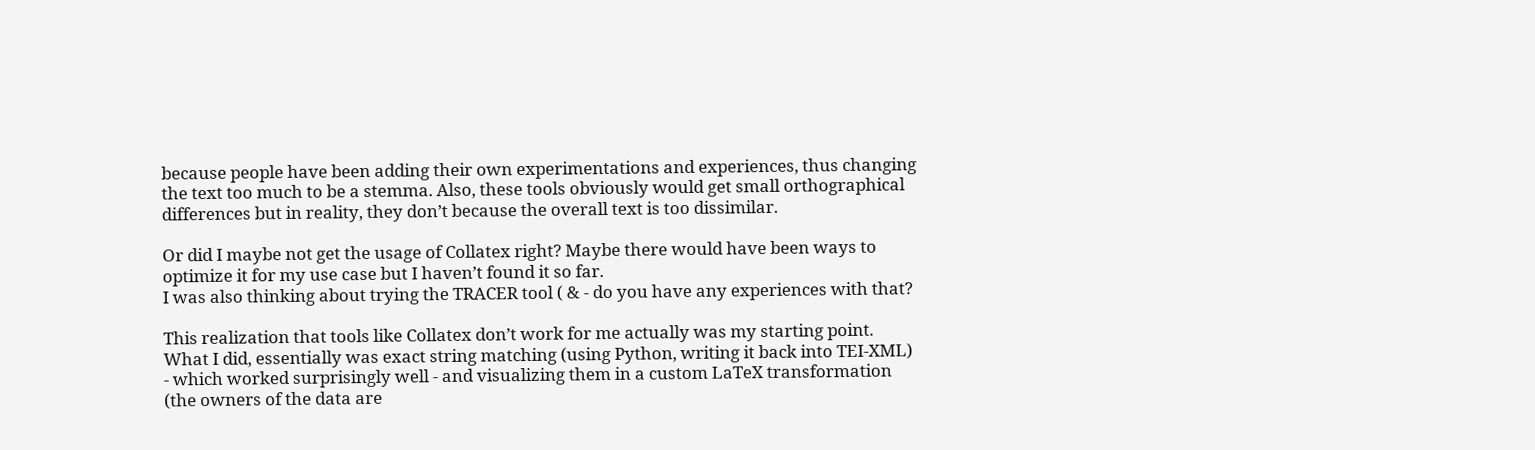because people have been adding their own experimentations and experiences, thus changing the text too much to be a stemma. Also, these tools obviously would get small orthographical differences but in reality, they don’t because the overall text is too dissimilar.

Or did I maybe not get the usage of Collatex right? Maybe there would have been ways to optimize it for my use case but I haven’t found it so far.
I was also thinking about trying the TRACER tool ( & - do you have any experiences with that?

This realization that tools like Collatex don’t work for me actually was my starting point.
What I did, essentially was exact string matching (using Python, writing it back into TEI-XML) - which worked surprisingly well - and visualizing them in a custom LaTeX transformation (the owners of the data are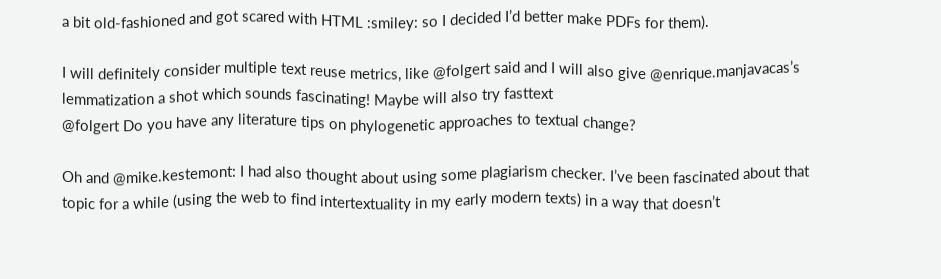a bit old-fashioned and got scared with HTML :smiley: so I decided I’d better make PDFs for them).

I will definitely consider multiple text reuse metrics, like @folgert said and I will also give @enrique.manjavacas’s lemmatization a shot which sounds fascinating! Maybe will also try fasttext
@folgert Do you have any literature tips on phylogenetic approaches to textual change?

Oh and @mike.kestemont: I had also thought about using some plagiarism checker. I’ve been fascinated about that topic for a while (using the web to find intertextuality in my early modern texts) in a way that doesn’t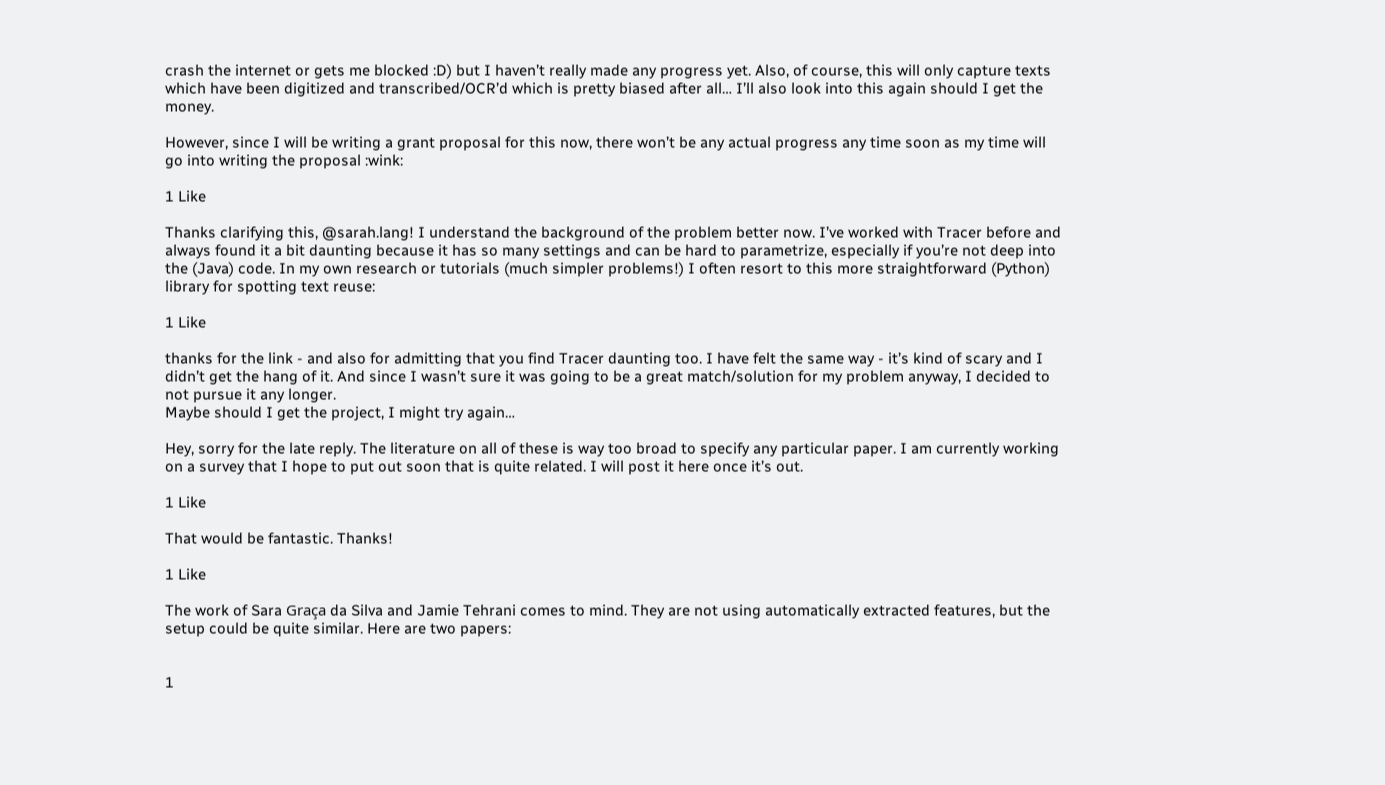crash the internet or gets me blocked :D) but I haven’t really made any progress yet. Also, of course, this will only capture texts which have been digitized and transcribed/OCR’d which is pretty biased after all… I’ll also look into this again should I get the money.

However, since I will be writing a grant proposal for this now, there won’t be any actual progress any time soon as my time will go into writing the proposal :wink:

1 Like

Thanks clarifying this, @sarah.lang! I understand the background of the problem better now. I’ve worked with Tracer before and always found it a bit daunting because it has so many settings and can be hard to parametrize, especially if you’re not deep into the (Java) code. In my own research or tutorials (much simpler problems!) I often resort to this more straightforward (Python) library for spotting text reuse:

1 Like

thanks for the link - and also for admitting that you find Tracer daunting too. I have felt the same way - it’s kind of scary and I didn’t get the hang of it. And since I wasn’t sure it was going to be a great match/solution for my problem anyway, I decided to not pursue it any longer.
Maybe should I get the project, I might try again…

Hey, sorry for the late reply. The literature on all of these is way too broad to specify any particular paper. I am currently working on a survey that I hope to put out soon that is quite related. I will post it here once it’s out.

1 Like

That would be fantastic. Thanks!

1 Like

The work of Sara Graça da Silva and Jamie Tehrani comes to mind. They are not using automatically extracted features, but the setup could be quite similar. Here are two papers:


1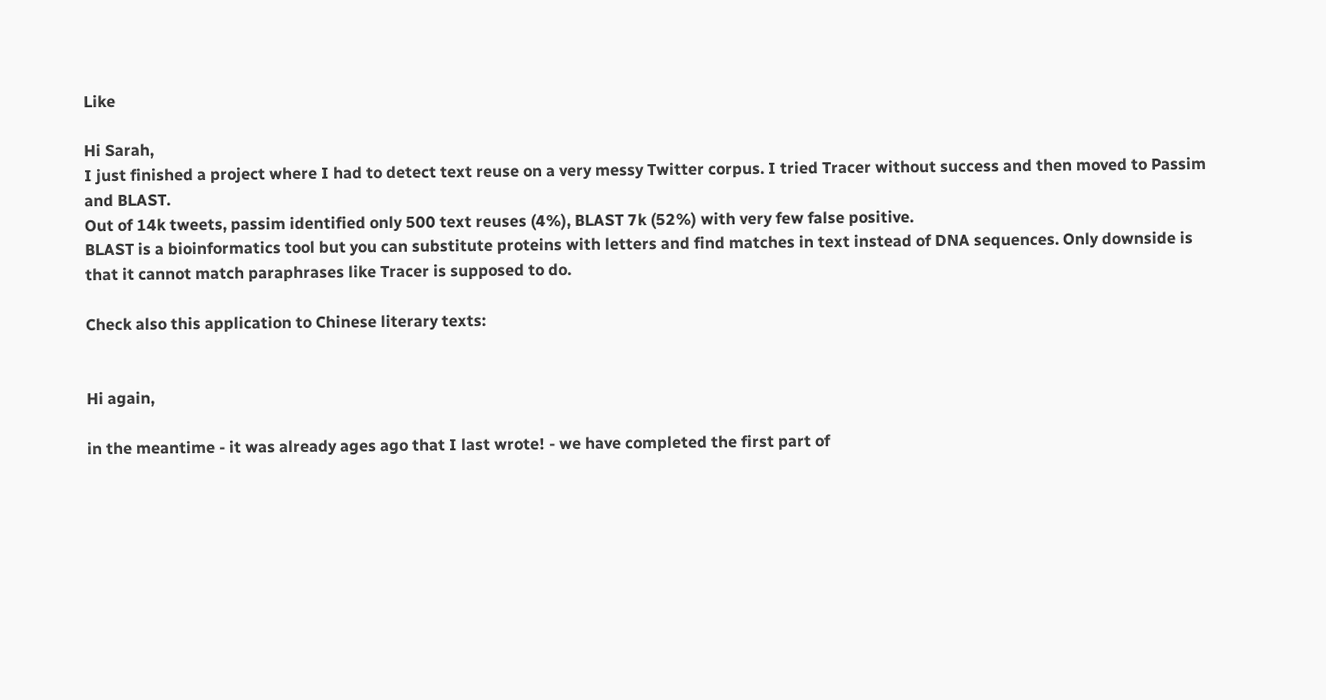Like

Hi Sarah,
I just finished a project where I had to detect text reuse on a very messy Twitter corpus. I tried Tracer without success and then moved to Passim and BLAST.
Out of 14k tweets, passim identified only 500 text reuses (4%), BLAST 7k (52%) with very few false positive.
BLAST is a bioinformatics tool but you can substitute proteins with letters and find matches in text instead of DNA sequences. Only downside is that it cannot match paraphrases like Tracer is supposed to do.

Check also this application to Chinese literary texts:


Hi again,

in the meantime - it was already ages ago that I last wrote! - we have completed the first part of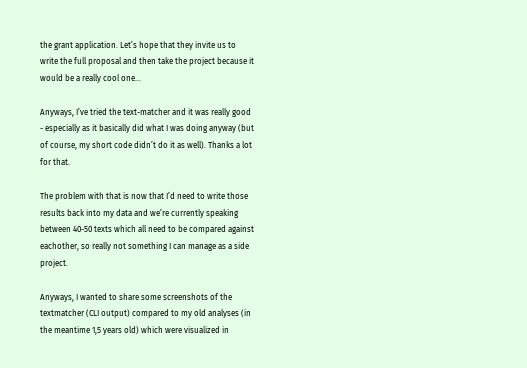the grant application. Let’s hope that they invite us to write the full proposal and then take the project because it would be a really cool one…

Anyways, I’ve tried the text-matcher and it was really good - especially as it basically did what I was doing anyway (but of course, my short code didn’t do it as well). Thanks a lot for that.

The problem with that is now that I’d need to write those results back into my data and we’re currently speaking between 40-50 texts which all need to be compared against eachother, so really not something I can manage as a side project.

Anyways, I wanted to share some screenshots of the textmatcher (CLI output) compared to my old analyses (in the meantime 1,5 years old) which were visualized in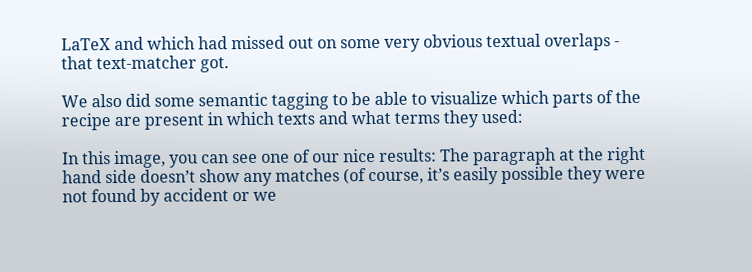LaTeX and which had missed out on some very obvious textual overlaps - that text-matcher got.

We also did some semantic tagging to be able to visualize which parts of the recipe are present in which texts and what terms they used:

In this image, you can see one of our nice results: The paragraph at the right hand side doesn’t show any matches (of course, it’s easily possible they were not found by accident or we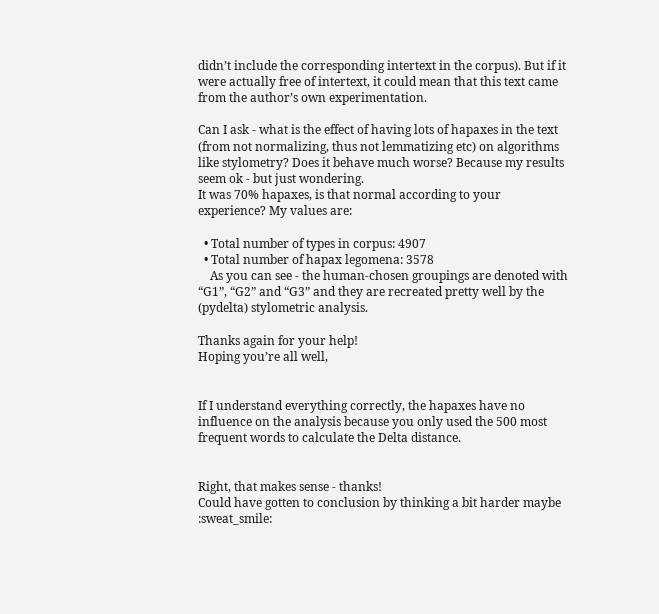didn’t include the corresponding intertext in the corpus). But if it were actually free of intertext, it could mean that this text came from the author’s own experimentation.

Can I ask - what is the effect of having lots of hapaxes in the text (from not normalizing, thus not lemmatizing etc) on algorithms like stylometry? Does it behave much worse? Because my results seem ok - but just wondering.
It was 70% hapaxes, is that normal according to your experience? My values are:

  • Total number of types in corpus: 4907
  • Total number of hapax legomena: 3578
    As you can see - the human-chosen groupings are denoted with “G1”, “G2” and “G3” and they are recreated pretty well by the (pydelta) stylometric analysis.

Thanks again for your help!
Hoping you’re all well,


If I understand everything correctly, the hapaxes have no influence on the analysis because you only used the 500 most frequent words to calculate the Delta distance.


Right, that makes sense - thanks!
Could have gotten to conclusion by thinking a bit harder maybe :sweat_smile: